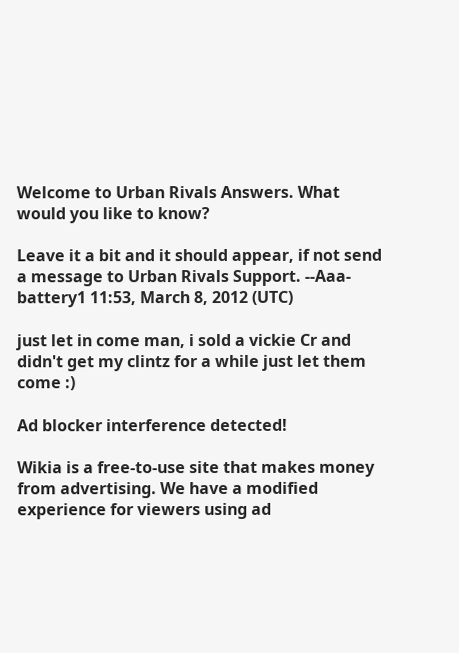Welcome to Urban Rivals Answers. What would you like to know?

Leave it a bit and it should appear, if not send a message to Urban Rivals Support. --Aaa-battery1 11:53, March 8, 2012 (UTC)

just let in come man, i sold a vickie Cr and didn't get my clintz for a while just let them come :)

Ad blocker interference detected!

Wikia is a free-to-use site that makes money from advertising. We have a modified experience for viewers using ad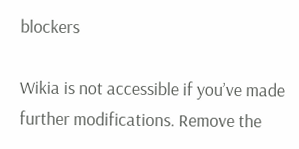blockers

Wikia is not accessible if you’ve made further modifications. Remove the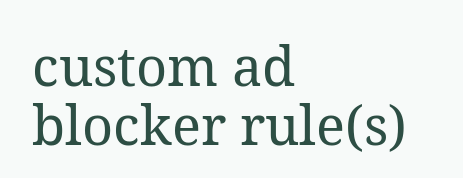custom ad blocker rule(s)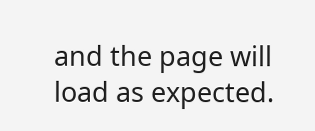and the page will load as expected.